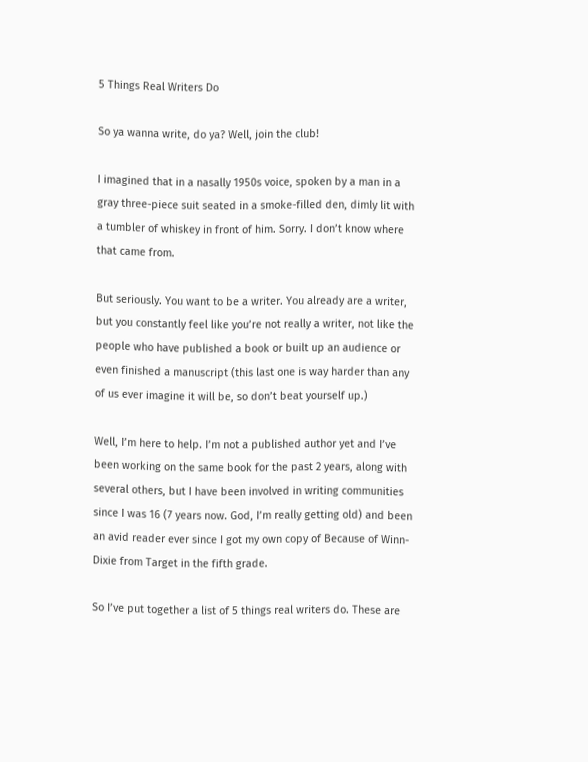5 Things Real Writers Do

So ya wanna write, do ya? Well, join the club!

I imagined that in a nasally 1950s voice, spoken by a man in a gray three-piece suit seated in a smoke-filled den, dimly lit with a tumbler of whiskey in front of him. Sorry. I don’t know where that came from.

But seriously. You want to be a writer. You already are a writer, but you constantly feel like you’re not really a writer, not like the people who have published a book or built up an audience or even finished a manuscript (this last one is way harder than any of us ever imagine it will be, so don’t beat yourself up.)

Well, I’m here to help. I’m not a published author yet and I’ve been working on the same book for the past 2 years, along with several others, but I have been involved in writing communities since I was 16 (7 years now. God, I’m really getting old) and been an avid reader ever since I got my own copy of Because of Winn-Dixie from Target in the fifth grade.

So I’ve put together a list of 5 things real writers do. These are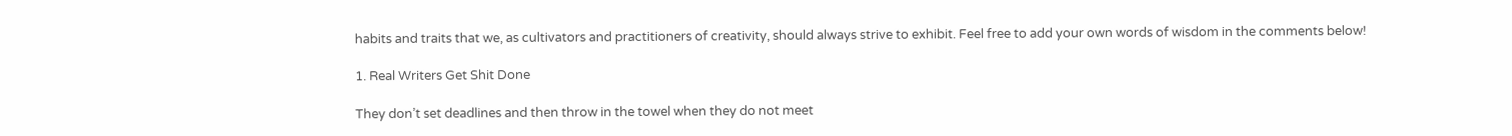habits and traits that we, as cultivators and practitioners of creativity, should always strive to exhibit. Feel free to add your own words of wisdom in the comments below!

1. Real Writers Get Shit Done

They don’t set deadlines and then throw in the towel when they do not meet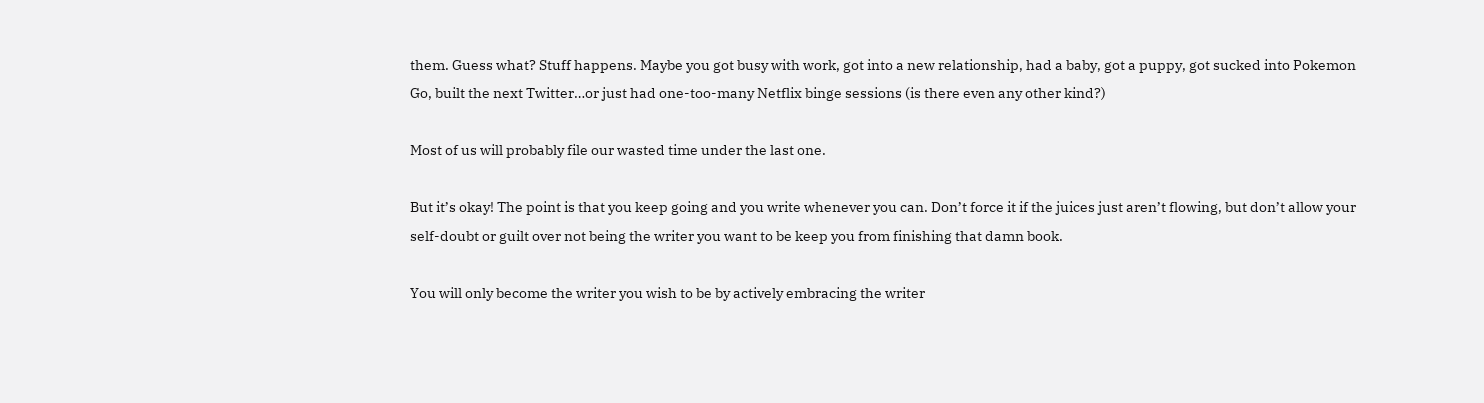them. Guess what? Stuff happens. Maybe you got busy with work, got into a new relationship, had a baby, got a puppy, got sucked into Pokemon Go, built the next Twitter…or just had one-too-many Netflix binge sessions (is there even any other kind?)

Most of us will probably file our wasted time under the last one.

But it’s okay! The point is that you keep going and you write whenever you can. Don’t force it if the juices just aren’t flowing, but don’t allow your self-doubt or guilt over not being the writer you want to be keep you from finishing that damn book.

You will only become the writer you wish to be by actively embracing the writer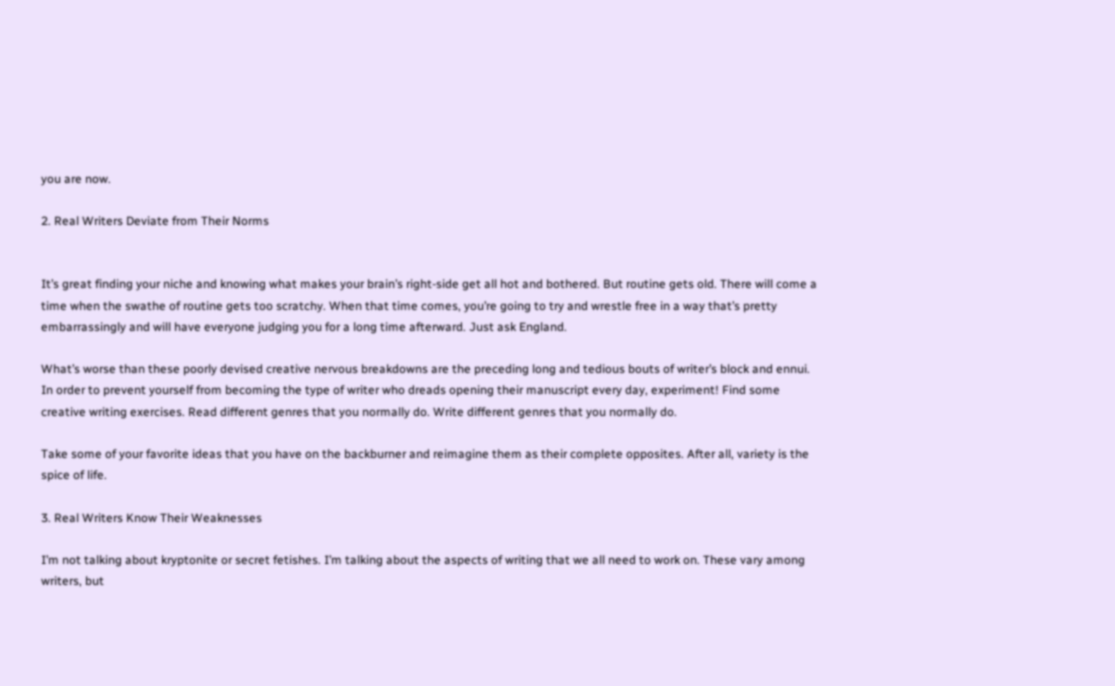you are now.

2. Real Writers Deviate from Their Norms


It’s great finding your niche and knowing what makes your brain’s right-side get all hot and bothered. But routine gets old. There will come a time when the swathe of routine gets too scratchy. When that time comes, you’re going to try and wrestle free in a way that’s pretty embarrassingly and will have everyone judging you for a long time afterward. Just ask England.

What’s worse than these poorly devised creative nervous breakdowns are the preceding long and tedious bouts of writer’s block and ennui. In order to prevent yourself from becoming the type of writer who dreads opening their manuscript every day, experiment! Find some creative writing exercises. Read different genres that you normally do. Write different genres that you normally do.

Take some of your favorite ideas that you have on the backburner and reimagine them as their complete opposites. After all, variety is the spice of life.

3. Real Writers Know Their Weaknesses

I’m not talking about kryptonite or secret fetishes. I’m talking about the aspects of writing that we all need to work on. These vary among writers, but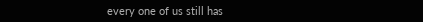every one of us still has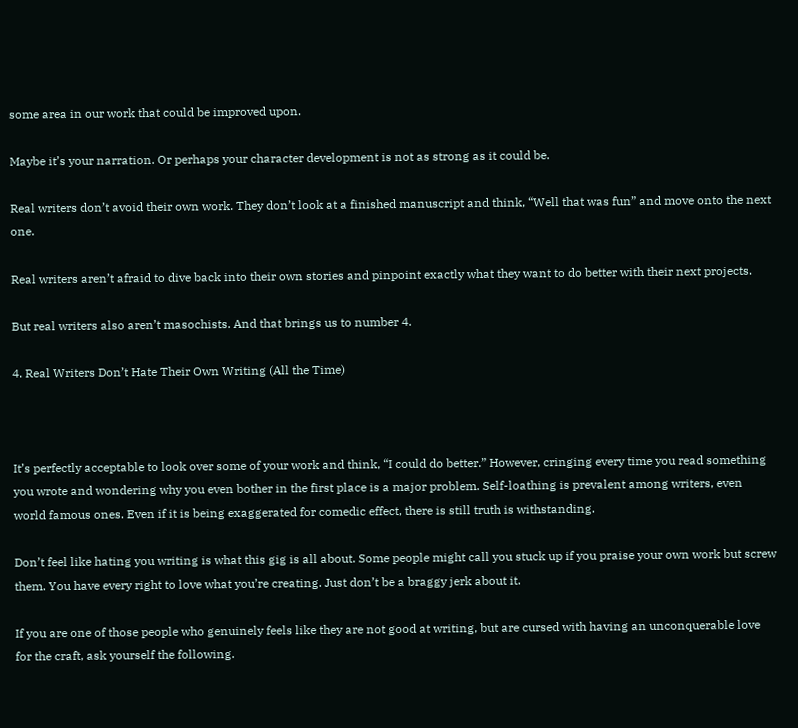some area in our work that could be improved upon.

Maybe it’s your narration. Or perhaps your character development is not as strong as it could be.

Real writers don’t avoid their own work. They don’t look at a finished manuscript and think, “Well that was fun” and move onto the next one.

Real writers aren’t afraid to dive back into their own stories and pinpoint exactly what they want to do better with their next projects.

But real writers also aren’t masochists. And that brings us to number 4.

4. Real Writers Don’t Hate Their Own Writing (All the Time)



It’s perfectly acceptable to look over some of your work and think, “I could do better.” However, cringing every time you read something you wrote and wondering why you even bother in the first place is a major problem. Self-loathing is prevalent among writers, even world famous ones. Even if it is being exaggerated for comedic effect, there is still truth is withstanding.

Don’t feel like hating you writing is what this gig is all about. Some people might call you stuck up if you praise your own work but screw them. You have every right to love what you’re creating. Just don’t be a braggy jerk about it.

If you are one of those people who genuinely feels like they are not good at writing, but are cursed with having an unconquerable love for the craft, ask yourself the following.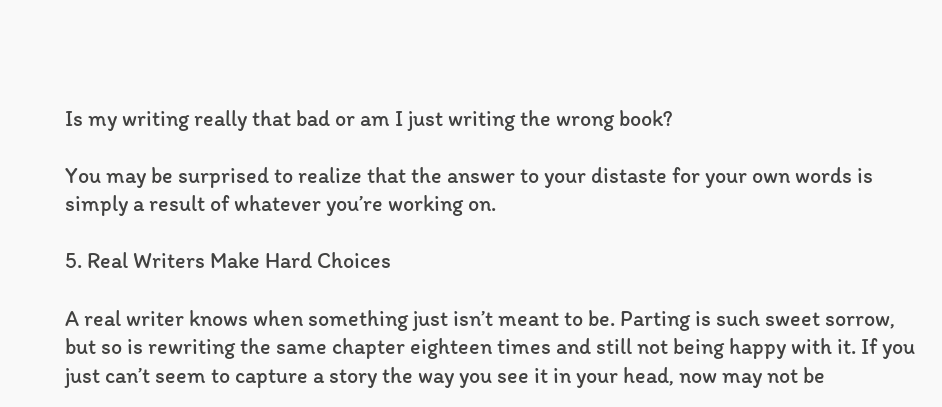Is my writing really that bad or am I just writing the wrong book?

You may be surprised to realize that the answer to your distaste for your own words is simply a result of whatever you’re working on.

5. Real Writers Make Hard Choices

A real writer knows when something just isn’t meant to be. Parting is such sweet sorrow, but so is rewriting the same chapter eighteen times and still not being happy with it. If you just can’t seem to capture a story the way you see it in your head, now may not be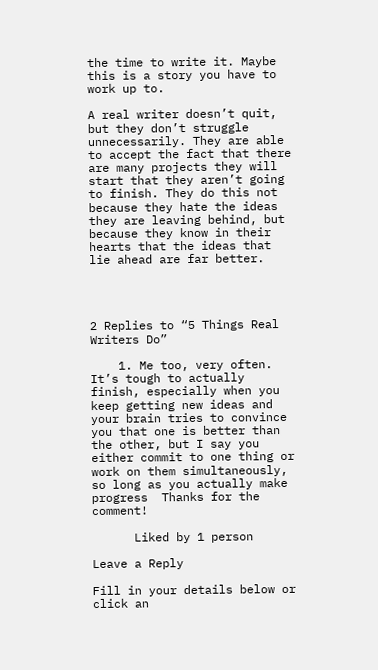the time to write it. Maybe this is a story you have to work up to.

A real writer doesn’t quit, but they don’t struggle unnecessarily. They are able to accept the fact that there are many projects they will start that they aren’t going to finish. They do this not because they hate the ideas they are leaving behind, but because they know in their hearts that the ideas that lie ahead are far better.




2 Replies to “5 Things Real Writers Do”

    1. Me too, very often. It’s tough to actually finish, especially when you keep getting new ideas and your brain tries to convince you that one is better than the other, but I say you either commit to one thing or work on them simultaneously, so long as you actually make progress  Thanks for the comment!

      Liked by 1 person

Leave a Reply

Fill in your details below or click an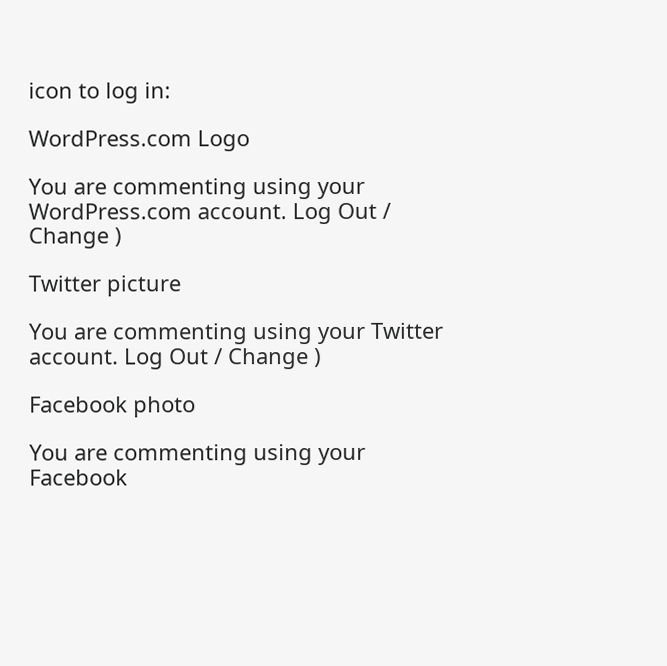icon to log in:

WordPress.com Logo

You are commenting using your WordPress.com account. Log Out / Change )

Twitter picture

You are commenting using your Twitter account. Log Out / Change )

Facebook photo

You are commenting using your Facebook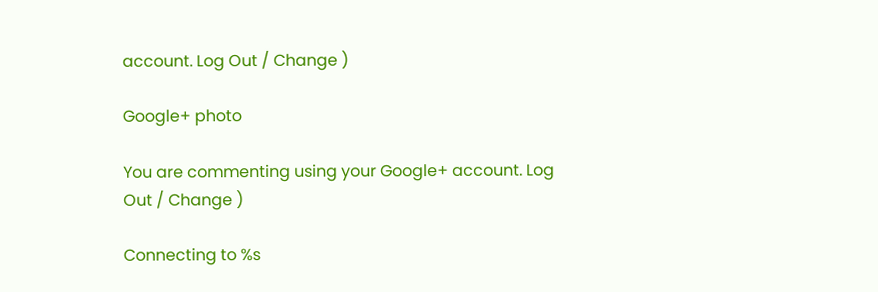account. Log Out / Change )

Google+ photo

You are commenting using your Google+ account. Log Out / Change )

Connecting to %s